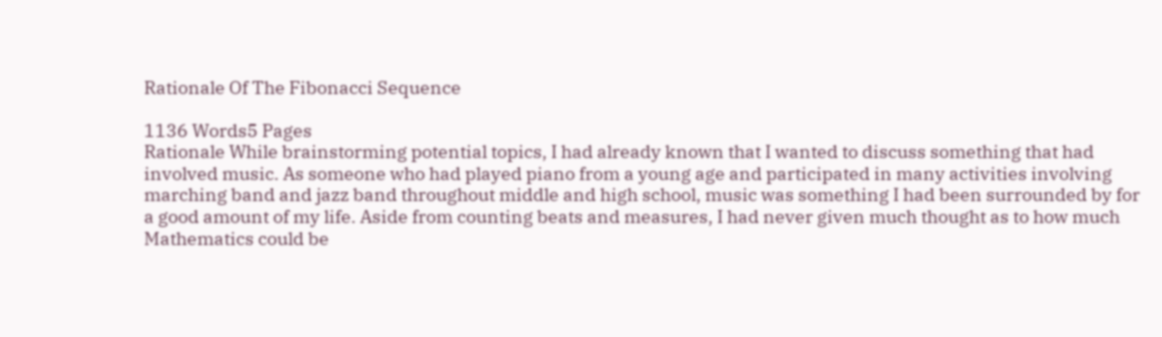Rationale Of The Fibonacci Sequence

1136 Words5 Pages
Rationale While brainstorming potential topics, I had already known that I wanted to discuss something that had involved music. As someone who had played piano from a young age and participated in many activities involving marching band and jazz band throughout middle and high school, music was something I had been surrounded by for a good amount of my life. Aside from counting beats and measures, I had never given much thought as to how much Mathematics could be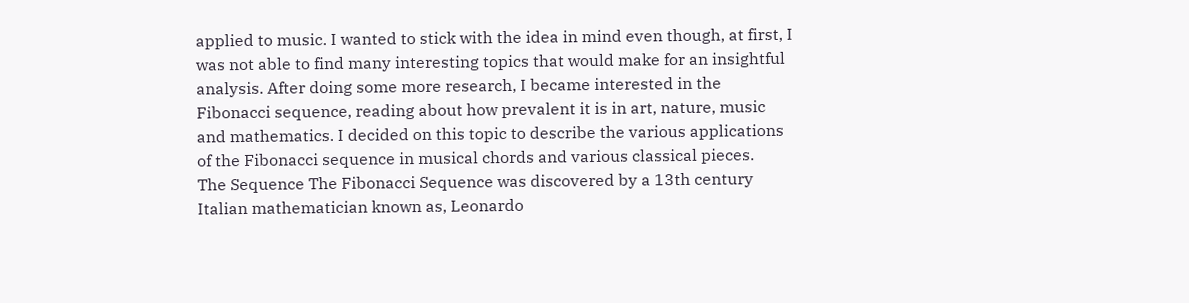applied to music. I wanted to stick with the idea in mind even though, at first, I was not able to find many interesting topics that would make for an insightful analysis. After doing some more research, I became interested in the Fibonacci sequence, reading about how prevalent it is in art, nature, music and mathematics. I decided on this topic to describe the various applications of the Fibonacci sequence in musical chords and various classical pieces.
The Sequence The Fibonacci Sequence was discovered by a 13th century Italian mathematician known as, Leonardo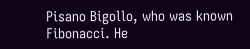Pisano Bigollo, who was known Fibonacci. He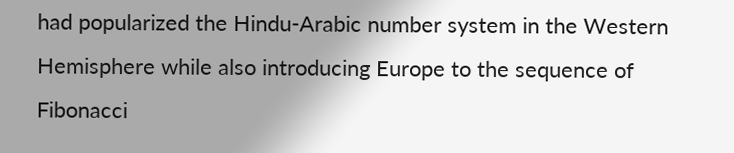had popularized the Hindu-Arabic number system in the Western Hemisphere while also introducing Europe to the sequence of Fibonacci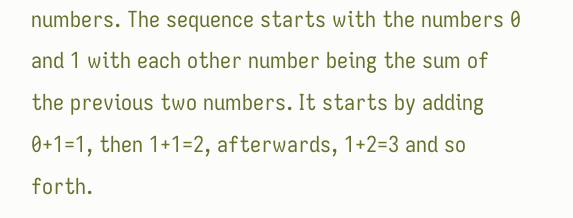numbers. The sequence starts with the numbers 0 and 1 with each other number being the sum of the previous two numbers. It starts by adding 0+1=1, then 1+1=2, afterwards, 1+2=3 and so forth.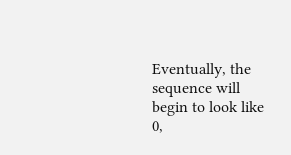Eventually, the sequence will begin to look like
0,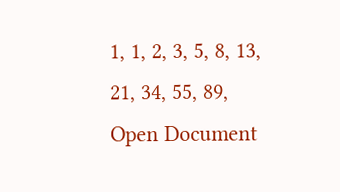1, 1, 2, 3, 5, 8, 13, 21, 34, 55, 89,
Open Document